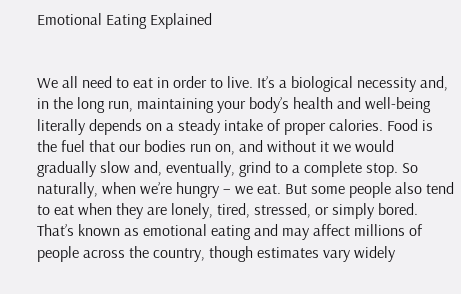Emotional Eating Explained


We all need to eat in order to live. It’s a biological necessity and, in the long run, maintaining your body’s health and well-being literally depends on a steady intake of proper calories. Food is the fuel that our bodies run on, and without it we would gradually slow and, eventually, grind to a complete stop. So naturally, when we’re hungry – we eat. But some people also tend to eat when they are lonely, tired, stressed, or simply bored. That’s known as emotional eating and may affect millions of people across the country, though estimates vary widely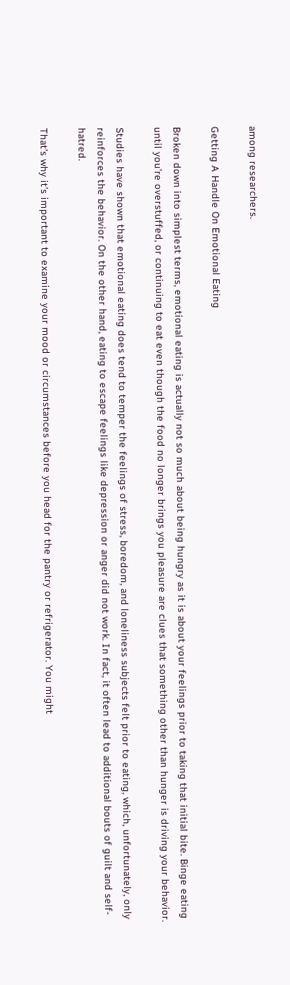among researchers.

Getting A Handle On Emotional Eating

Broken down into simplest terms, emotional eating is actually not so much about being hungry as it is about your feelings prior to taking that initial bite. Binge eating until you’re overstuffed, or continuing to eat even though the food no longer brings you pleasure are clues that something other than hunger is driving your behavior.

Studies have shown that emotional eating does tend to temper the feelings of stress, boredom, and loneliness subjects felt prior to eating, which, unfortunately, only reinforces the behavior. On the other hand, eating to escape feelings like depression or anger did not work. In fact, it often lead to additional bouts of guilt and self-hatred.

That’s why it’s important to examine your mood or circumstances before you head for the pantry or refrigerator. You might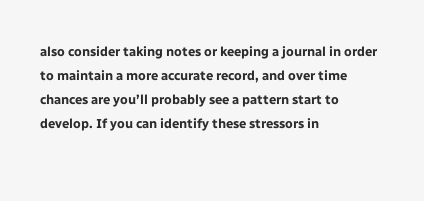also consider taking notes or keeping a journal in order to maintain a more accurate record, and over time chances are you’ll probably see a pattern start to develop. If you can identify these stressors in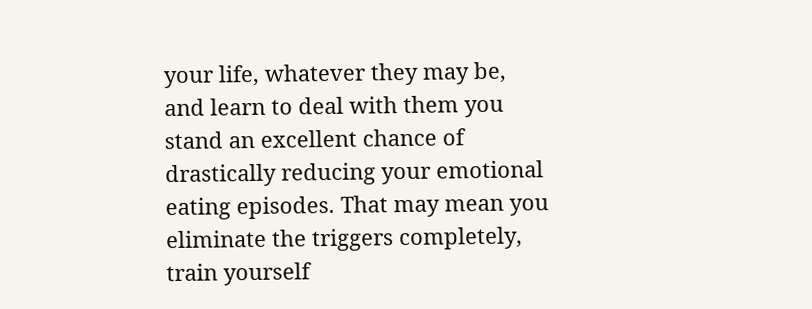your life, whatever they may be, and learn to deal with them you stand an excellent chance of drastically reducing your emotional eating episodes. That may mean you eliminate the triggers completely, train yourself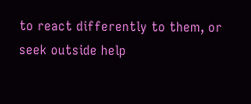to react differently to them, or seek outside help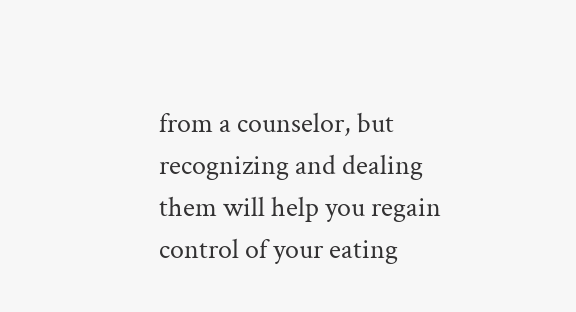from a counselor, but recognizing and dealing them will help you regain control of your eating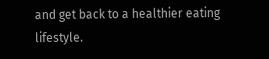and get back to a healthier eating lifestyle.